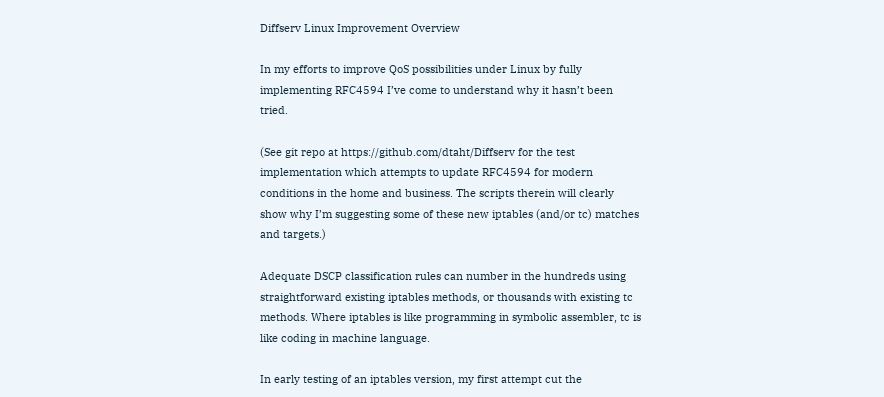Diffserv Linux Improvement Overview

In my efforts to improve QoS possibilities under Linux by fully implementing RFC4594 I’ve come to understand why it hasn’t been tried.

(See git repo at https://github.com/dtaht/Diffserv for the test implementation which attempts to update RFC4594 for modern conditions in the home and business. The scripts therein will clearly show why I’m suggesting some of these new iptables (and/or tc) matches and targets.)

Adequate DSCP classification rules can number in the hundreds using straightforward existing iptables methods, or thousands with existing tc methods. Where iptables is like programming in symbolic assembler, tc is like coding in machine language.

In early testing of an iptables version, my first attempt cut the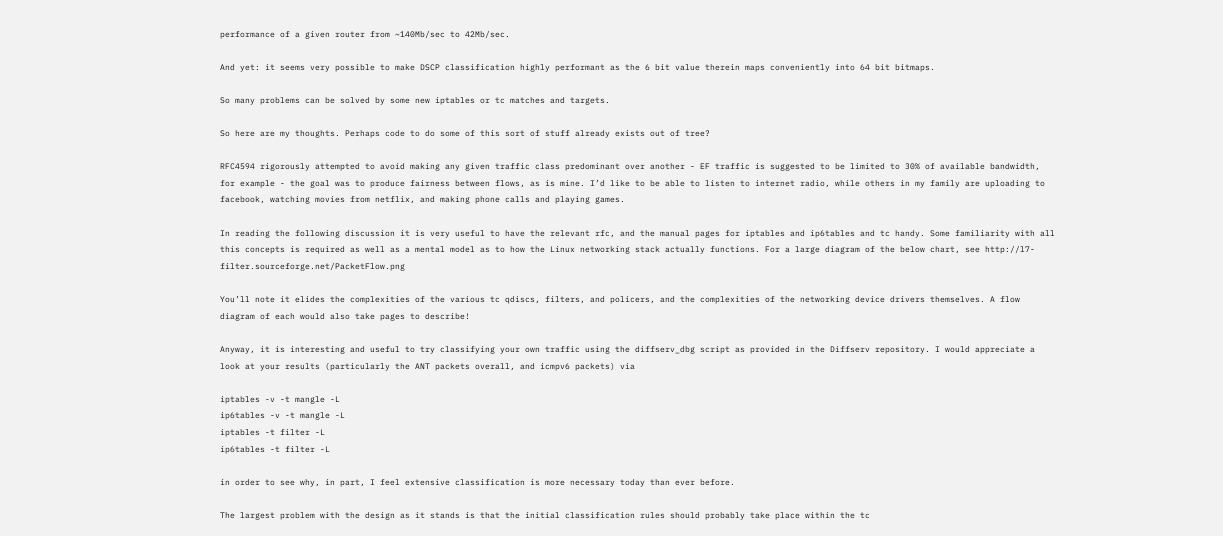performance of a given router from ~140Mb/sec to 42Mb/sec.

And yet: it seems very possible to make DSCP classification highly performant as the 6 bit value therein maps conveniently into 64 bit bitmaps.

So many problems can be solved by some new iptables or tc matches and targets.

So here are my thoughts. Perhaps code to do some of this sort of stuff already exists out of tree?

RFC4594 rigorously attempted to avoid making any given traffic class predominant over another - EF traffic is suggested to be limited to 30% of available bandwidth, for example - the goal was to produce fairness between flows, as is mine. I’d like to be able to listen to internet radio, while others in my family are uploading to facebook, watching movies from netflix, and making phone calls and playing games.

In reading the following discussion it is very useful to have the relevant rfc, and the manual pages for iptables and ip6tables and tc handy. Some familiarity with all this concepts is required as well as a mental model as to how the Linux networking stack actually functions. For a large diagram of the below chart, see http://l7-filter.sourceforge.net/PacketFlow.png

You’ll note it elides the complexities of the various tc qdiscs, filters, and policers, and the complexities of the networking device drivers themselves. A flow diagram of each would also take pages to describe!

Anyway, it is interesting and useful to try classifying your own traffic using the diffserv_dbg script as provided in the Diffserv repository. I would appreciate a look at your results (particularly the ANT packets overall, and icmpv6 packets) via

iptables -v -t mangle -L
ip6tables -v -t mangle -L
iptables -t filter -L
ip6tables -t filter -L

in order to see why, in part, I feel extensive classification is more necessary today than ever before.

The largest problem with the design as it stands is that the initial classification rules should probably take place within the tc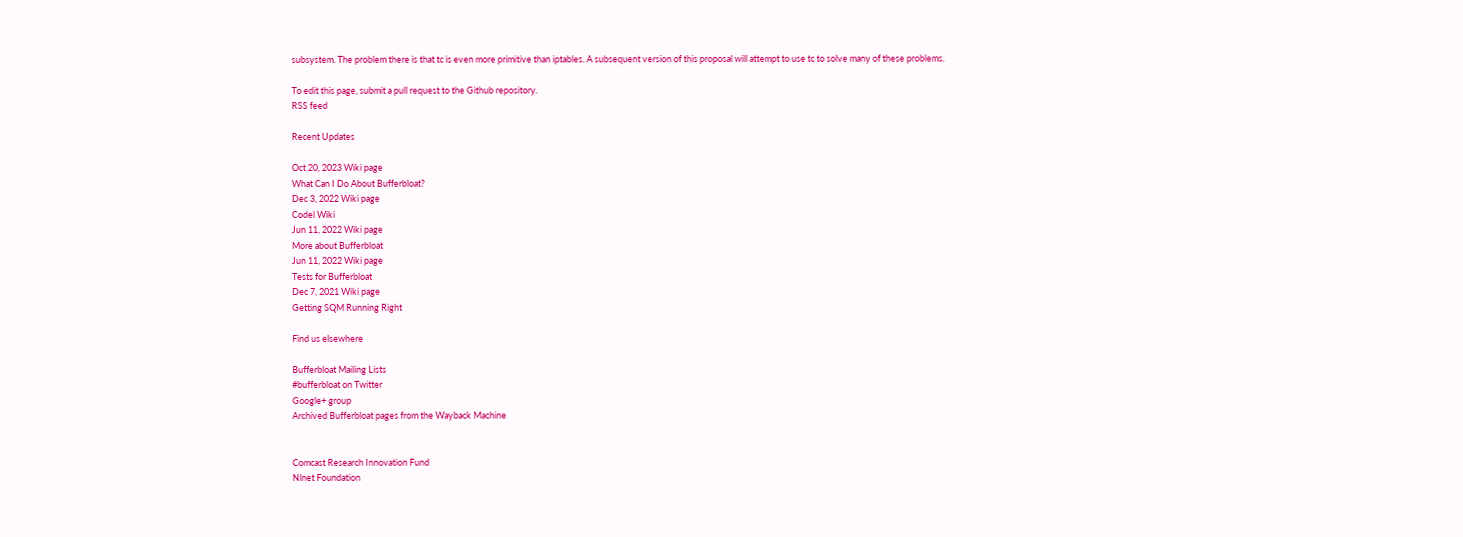subsystem. The problem there is that tc is even more primitive than iptables. A subsequent version of this proposal will attempt to use tc to solve many of these problems.

To edit this page, submit a pull request to the Github repository.
RSS feed

Recent Updates

Oct 20, 2023 Wiki page
What Can I Do About Bufferbloat?
Dec 3, 2022 Wiki page
Codel Wiki
Jun 11, 2022 Wiki page
More about Bufferbloat
Jun 11, 2022 Wiki page
Tests for Bufferbloat
Dec 7, 2021 Wiki page
Getting SQM Running Right

Find us elsewhere

Bufferbloat Mailing Lists
#bufferbloat on Twitter
Google+ group
Archived Bufferbloat pages from the Wayback Machine


Comcast Research Innovation Fund
Nlnet Foundation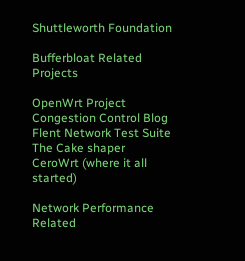Shuttleworth Foundation

Bufferbloat Related Projects

OpenWrt Project
Congestion Control Blog
Flent Network Test Suite
The Cake shaper
CeroWrt (where it all started)

Network Performance Related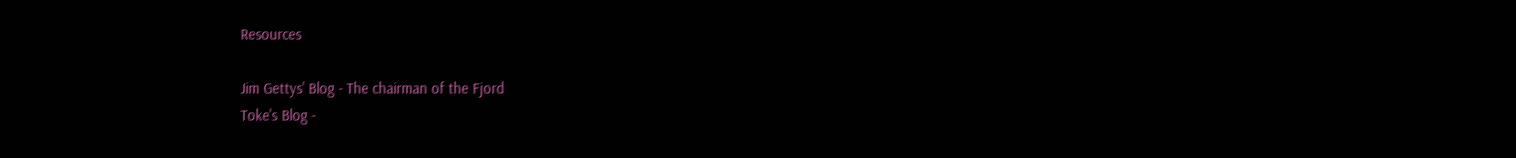Resources

Jim Gettys' Blog - The chairman of the Fjord
Toke's Blog -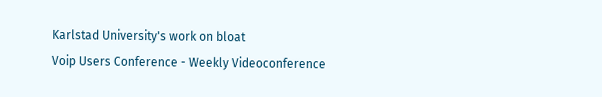Karlstad University's work on bloat
Voip Users Conference - Weekly Videoconference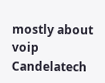mostly about voip
Candelatech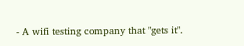- A wifi testing company that "gets it".